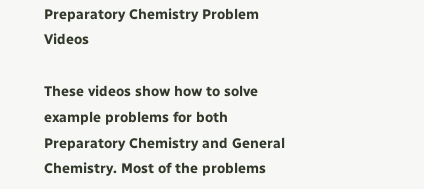Preparatory Chemistry Problem Videos

These videos show how to solve example problems for both Preparatory Chemistry and General Chemistry. Most of the problems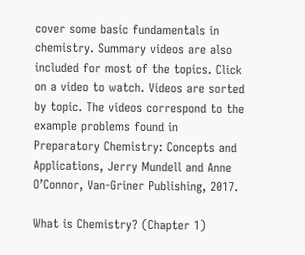cover some basic fundamentals in chemistry. Summary videos are also included for most of the topics. Click on a video to watch. Videos are sorted by topic. The videos correspond to the example problems found in Preparatory Chemistry: Concepts and Applications, Jerry Mundell and Anne O’Connor, Van-Griner Publishing, 2017.

What is Chemistry? (Chapter 1)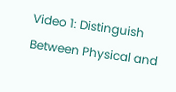Video 1: Distinguish Between Physical and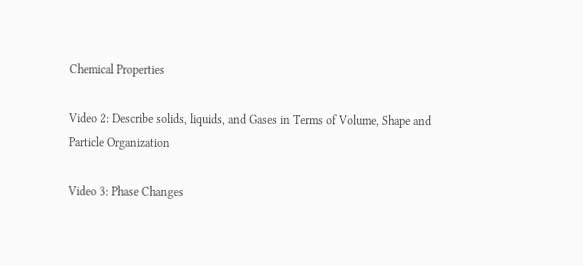Chemical Properties

Video 2: Describe solids, liquids, and Gases in Terms of Volume, Shape and Particle Organization

Video 3: Phase Changes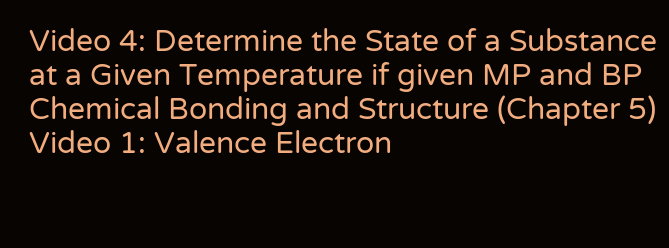Video 4: Determine the State of a Substance at a Given Temperature if given MP and BP
Chemical Bonding and Structure (Chapter 5)
Video 1: Valence Electron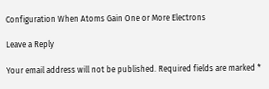Configuration When Atoms Gain One or More Electrons

Leave a Reply

Your email address will not be published. Required fields are marked *